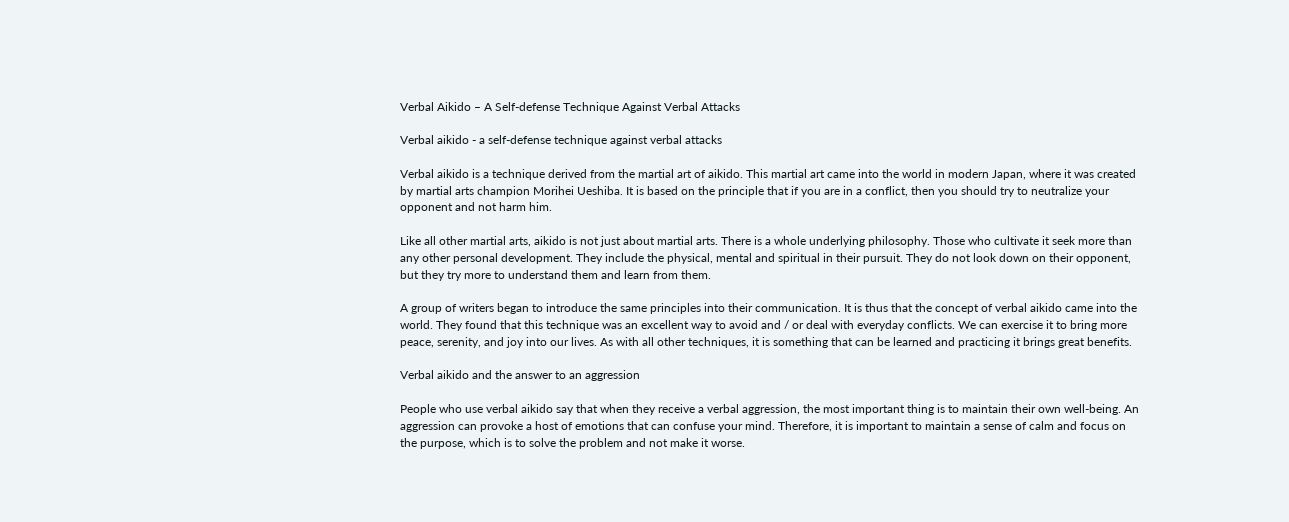Verbal Aikido – A Self-defense Technique Against Verbal Attacks

Verbal aikido - a self-defense technique against verbal attacks

Verbal aikido is a technique derived from the martial art of aikido. This martial art came into the world in modern Japan, where it was created by martial arts champion Morihei Ueshiba. It is based on the principle that if you are in a conflict, then you should try to neutralize your opponent and not harm him.

Like all other martial arts, aikido is not just about martial arts. There is a whole underlying philosophy. Those who cultivate it seek more than any other personal development. They include the physical, mental and spiritual in their pursuit. They do not look down on their opponent, but they try more to understand them and learn from them.

A group of writers began to introduce the same principles into their communication. It is thus that the concept of verbal aikido came into the world. They found that this technique was an excellent way to avoid and / or deal with everyday conflicts. We can exercise it to bring more peace, serenity, and joy into our lives. As with all other techniques, it is something that can be learned and practicing it brings great benefits.

Verbal aikido and the answer to an aggression

People who use verbal aikido say that when they receive a verbal aggression, the most important thing is to maintain their own well-being. An aggression can provoke a host of emotions that can confuse your mind. Therefore, it is important to maintain a sense of calm and focus on the purpose, which is to solve the problem and not make it worse.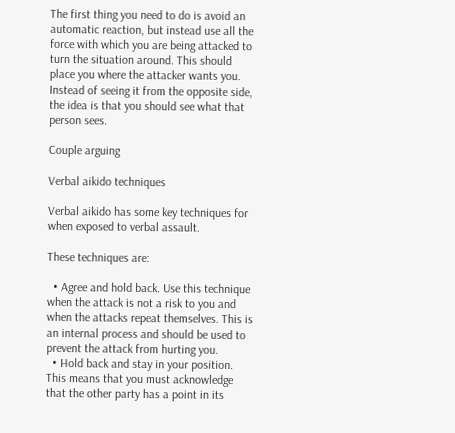The first thing you need to do is avoid an automatic reaction, but instead use all the force with which you are being attacked to turn the situation around. This should place you where the attacker wants you. Instead of seeing it from the opposite side, the idea is that you should see what that person sees.

Couple arguing

Verbal aikido techniques

Verbal aikido has some key techniques for when exposed to verbal assault.

These techniques are:

  • Agree and hold back. Use this technique when the attack is not a risk to you and when the attacks repeat themselves. This is an internal process and should be used to prevent the attack from hurting you.
  • Hold back and stay in your position. This means that you must acknowledge that the other party has a point in its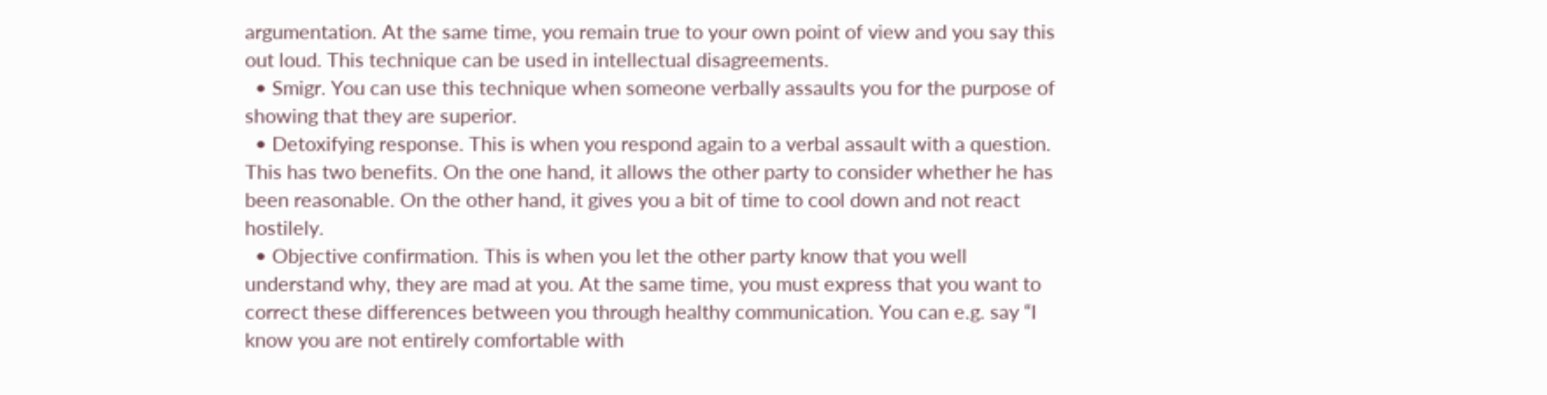argumentation. At the same time, you remain true to your own point of view and you say this out loud. This technique can be used in intellectual disagreements.
  • Smigr. You can use this technique when someone verbally assaults you for the purpose of showing that they are superior.
  • Detoxifying response. This is when you respond again to a verbal assault with a question. This has two benefits. On the one hand, it allows the other party to consider whether he has been reasonable. On the other hand, it gives you a bit of time to cool down and not react hostilely.
  • Objective confirmation. This is when you let the other party know that you well understand why, they are mad at you. At the same time, you must express that you want to correct these differences between you through healthy communication. You can e.g. say “I know you are not entirely comfortable with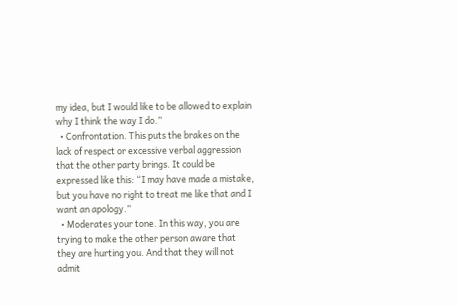my idea, but I would like to be allowed to explain why I think the way I do.”
  • Confrontation. This puts the brakes on the lack of respect or excessive verbal aggression that the other party brings. It could be expressed like this: “I may have made a mistake, but you have no right to treat me like that and I want an apology.”
  • Moderates your tone. In this way, you are trying to make the other person aware that they are hurting you. And that they will not admit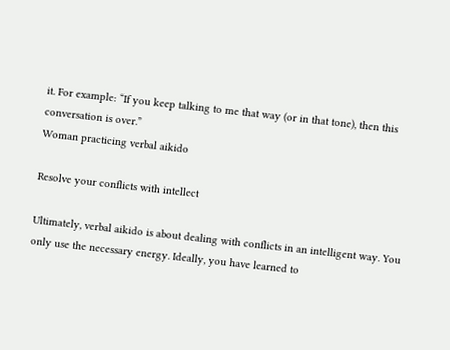it. For example: “If you keep talking to me that way (or in that tone), then this conversation is over.”
Woman practicing verbal aikido

Resolve your conflicts with intellect

Ultimately, verbal aikido is about dealing with conflicts in an intelligent way. You only use the necessary energy. Ideally, you have learned to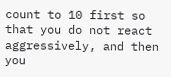count to 10 first so that you do not react aggressively, and then you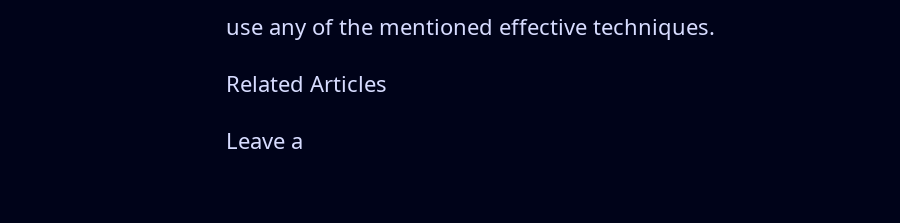use any of the mentioned effective techniques.

Related Articles

Leave a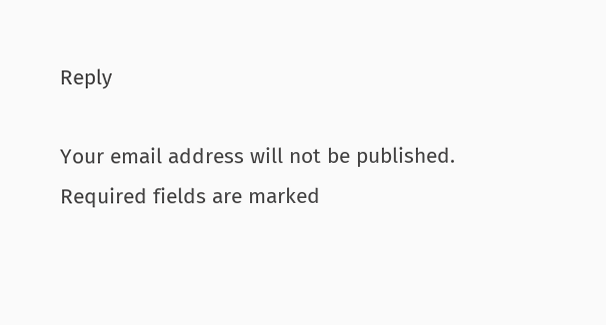Reply

Your email address will not be published. Required fields are marked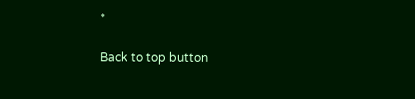*

Back to top button